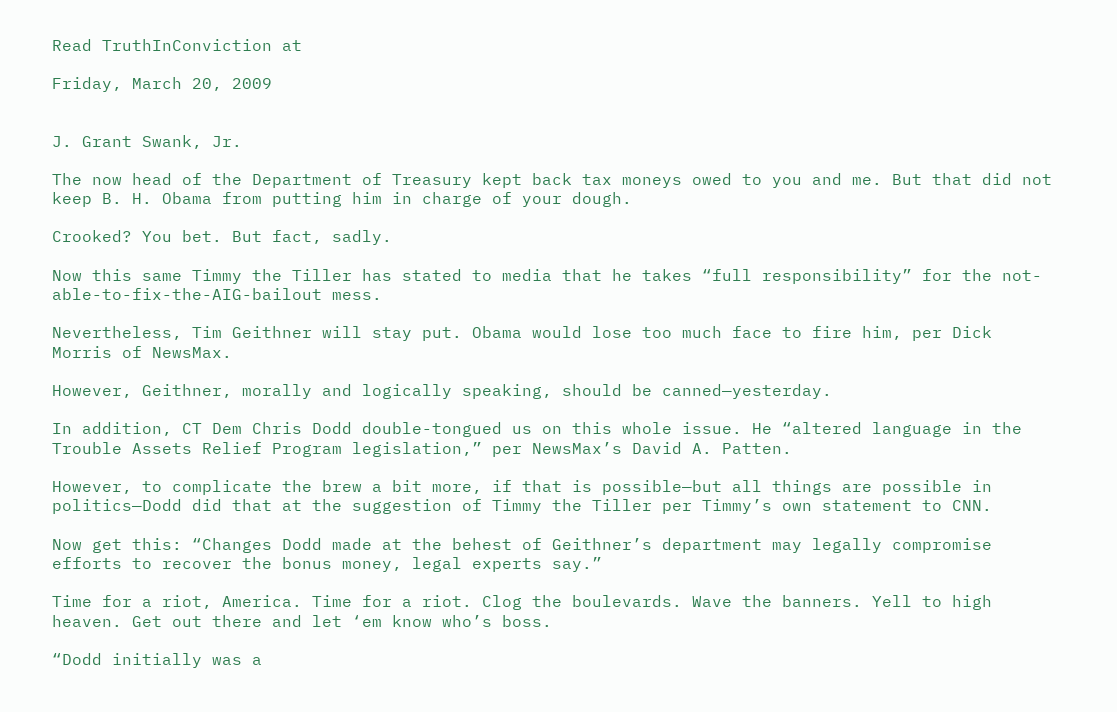Read TruthInConviction at

Friday, March 20, 2009


J. Grant Swank, Jr.

The now head of the Department of Treasury kept back tax moneys owed to you and me. But that did not keep B. H. Obama from putting him in charge of your dough.

Crooked? You bet. But fact, sadly.

Now this same Timmy the Tiller has stated to media that he takes “full responsibility” for the not-able-to-fix-the-AIG-bailout mess.

Nevertheless, Tim Geithner will stay put. Obama would lose too much face to fire him, per Dick Morris of NewsMax.

However, Geithner, morally and logically speaking, should be canned—yesterday.

In addition, CT Dem Chris Dodd double-tongued us on this whole issue. He “altered language in the Trouble Assets Relief Program legislation,” per NewsMax’s David A. Patten.

However, to complicate the brew a bit more, if that is possible—but all things are possible in politics—Dodd did that at the suggestion of Timmy the Tiller per Timmy’s own statement to CNN.

Now get this: “Changes Dodd made at the behest of Geithner’s department may legally compromise efforts to recover the bonus money, legal experts say.”

Time for a riot, America. Time for a riot. Clog the boulevards. Wave the banners. Yell to high heaven. Get out there and let ‘em know who’s boss.

“Dodd initially was a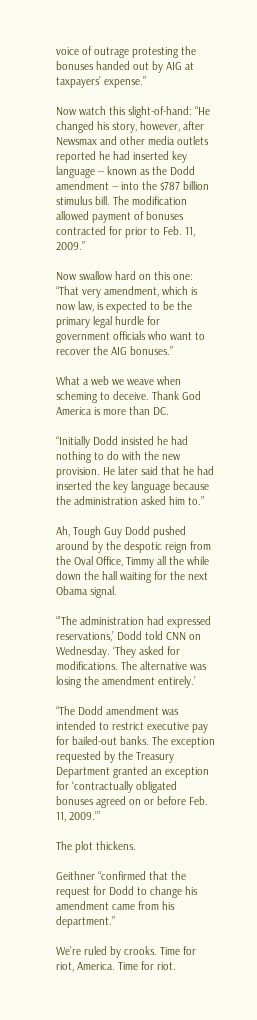voice of outrage protesting the bonuses handed out by AIG at taxpayers’ expense.”

Now watch this slight-of-hand: “He changed his story, however, after Newsmax and other media outlets reported he had inserted key language -- known as the Dodd amendment -- into the $787 billion stimulus bill. The modification allowed payment of bonuses contracted for prior to Feb. 11, 2009.”

Now swallow hard on this one: “That very amendment, which is now law, is expected to be the primary legal hurdle for government officials who want to recover the AIG bonuses.”

What a web we weave when scheming to deceive. Thank God America is more than DC.

“Initially Dodd insisted he had nothing to do with the new provision. He later said that he had inserted the key language because the administration asked him to.”

Ah, Tough Guy Dodd pushed around by the despotic reign from the Oval Office, Timmy all the while down the hall waiting for the next Obama signal.

“’The administration had expressed reservations,’ Dodd told CNN on Wednesday. ‘They asked for modifications. The alternative was losing the amendment entirely.’

“The Dodd amendment was intended to restrict executive pay for bailed-out banks. The exception requested by the Treasury Department granted an exception for ‘contractually obligated bonuses agreed on or before Feb. 11, 2009.’”

The plot thickens.

Geithner “confirmed that the request for Dodd to change his amendment came from his department.”

We’re ruled by crooks. Time for riot, America. Time for riot.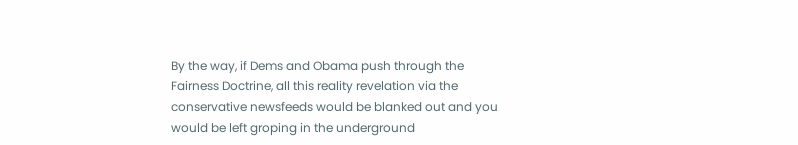By the way, if Dems and Obama push through the Fairness Doctrine, all this reality revelation via the conservative newsfeeds would be blanked out and you would be left groping in the underground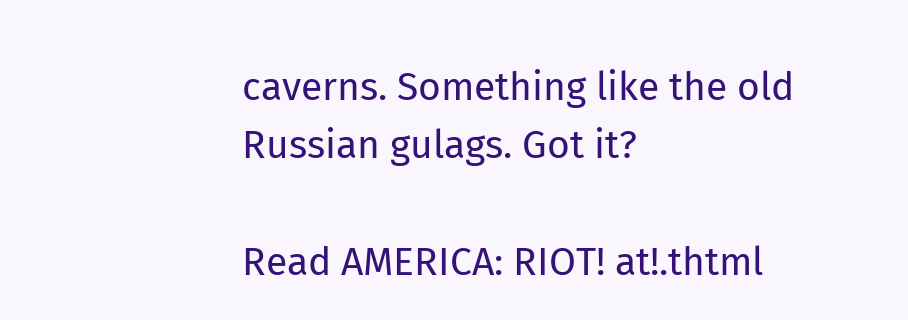caverns. Something like the old Russian gulags. Got it?

Read AMERICA: RIOT! at!.thtml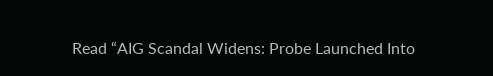Read “AIG Scandal Widens: Probe Launched Into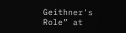Geithner's Role” at